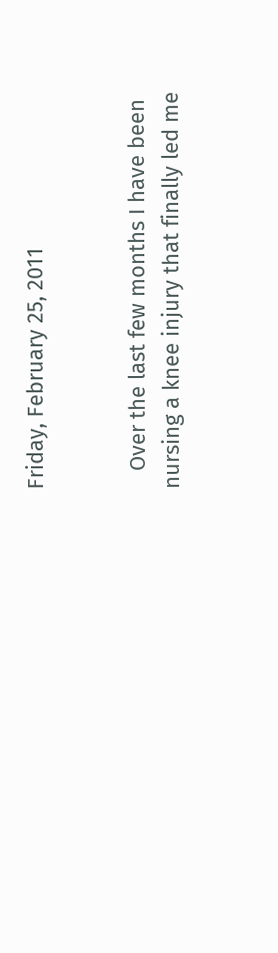Friday, February 25, 2011


   Over the last few months I have been nursing a knee injury that finally led me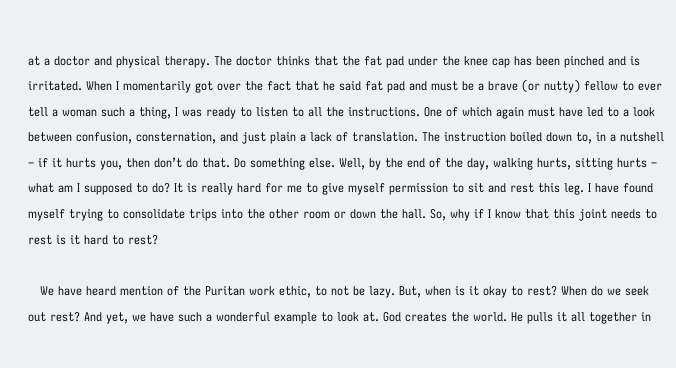at a doctor and physical therapy. The doctor thinks that the fat pad under the knee cap has been pinched and is irritated. When I momentarily got over the fact that he said fat pad and must be a brave (or nutty) fellow to ever tell a woman such a thing, I was ready to listen to all the instructions. One of which again must have led to a look between confusion, consternation, and just plain a lack of translation. The instruction boiled down to, in a nutshell – if it hurts you, then don’t do that. Do something else. Well, by the end of the day, walking hurts, sitting hurts – what am I supposed to do? It is really hard for me to give myself permission to sit and rest this leg. I have found myself trying to consolidate trips into the other room or down the hall. So, why if I know that this joint needs to rest is it hard to rest?

   We have heard mention of the Puritan work ethic, to not be lazy. But, when is it okay to rest? When do we seek out rest? And yet, we have such a wonderful example to look at. God creates the world. He pulls it all together in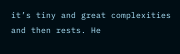it’s tiny and great complexities and then rests. He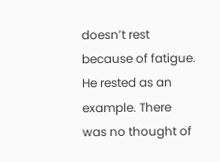doesn’t rest because of fatigue. He rested as an example. There was no thought of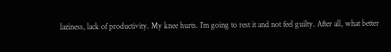laziness, lack of productivity. My knee hurts. I’m going to rest it and not feel guilty. After all, what better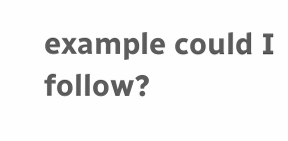example could I follow?